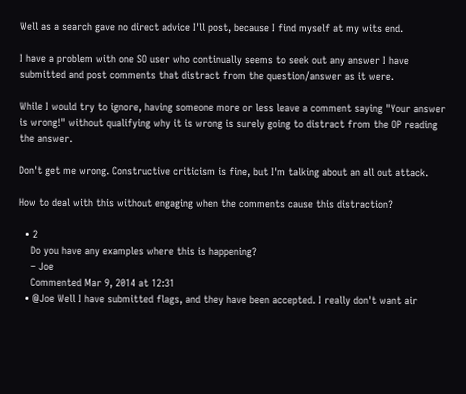Well as a search gave no direct advice I'll post, because I find myself at my wits end.

I have a problem with one SO user who continually seems to seek out any answer I have submitted and post comments that distract from the question/answer as it were.

While I would try to ignore, having someone more or less leave a comment saying "Your answer is wrong!" without qualifying why it is wrong is surely going to distract from the OP reading the answer.

Don't get me wrong. Constructive criticism is fine, but I'm talking about an all out attack.

How to deal with this without engaging when the comments cause this distraction?

  • 2
    Do you have any examples where this is happening?
    – Joe
    Commented Mar 9, 2014 at 12:31
  • @Joe Well I have submitted flags, and they have been accepted. I really don't want air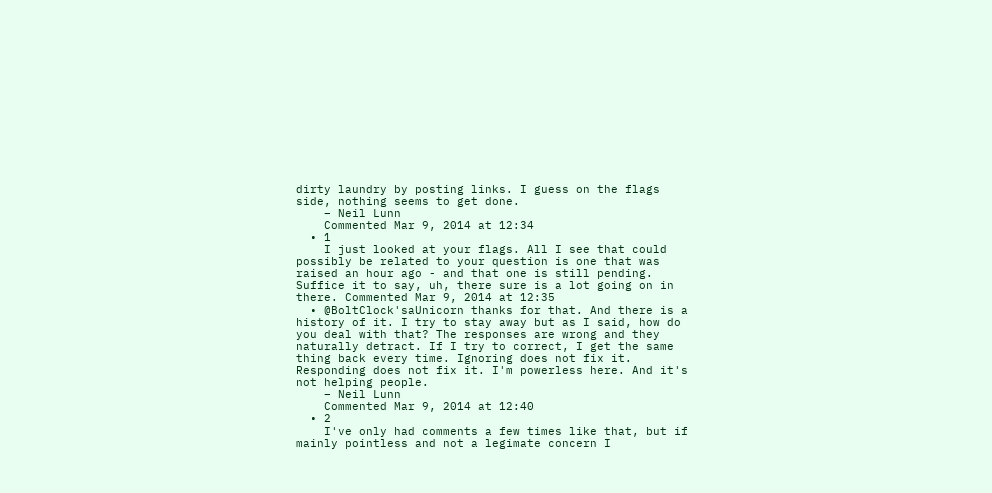dirty laundry by posting links. I guess on the flags side, nothing seems to get done.
    – Neil Lunn
    Commented Mar 9, 2014 at 12:34
  • 1
    I just looked at your flags. All I see that could possibly be related to your question is one that was raised an hour ago - and that one is still pending. Suffice it to say, uh, there sure is a lot going on in there. Commented Mar 9, 2014 at 12:35
  • @BoltClock'saUnicorn thanks for that. And there is a history of it. I try to stay away but as I said, how do you deal with that? The responses are wrong and they naturally detract. If I try to correct, I get the same thing back every time. Ignoring does not fix it. Responding does not fix it. I'm powerless here. And it's not helping people.
    – Neil Lunn
    Commented Mar 9, 2014 at 12:40
  • 2
    I've only had comments a few times like that, but if mainly pointless and not a legimate concern I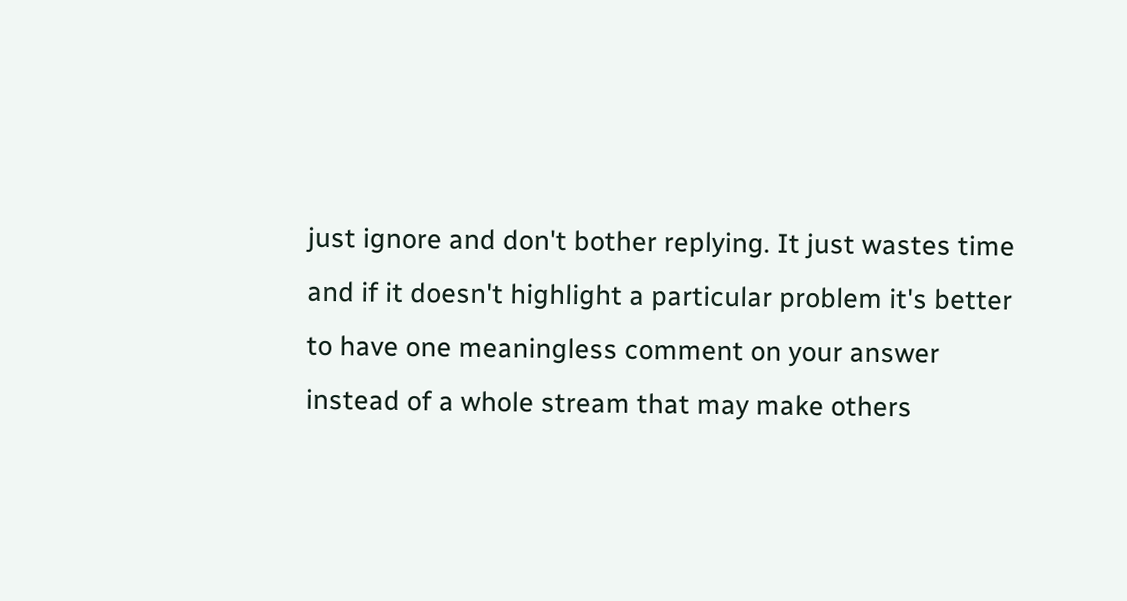just ignore and don't bother replying. It just wastes time and if it doesn't highlight a particular problem it's better to have one meaningless comment on your answer instead of a whole stream that may make others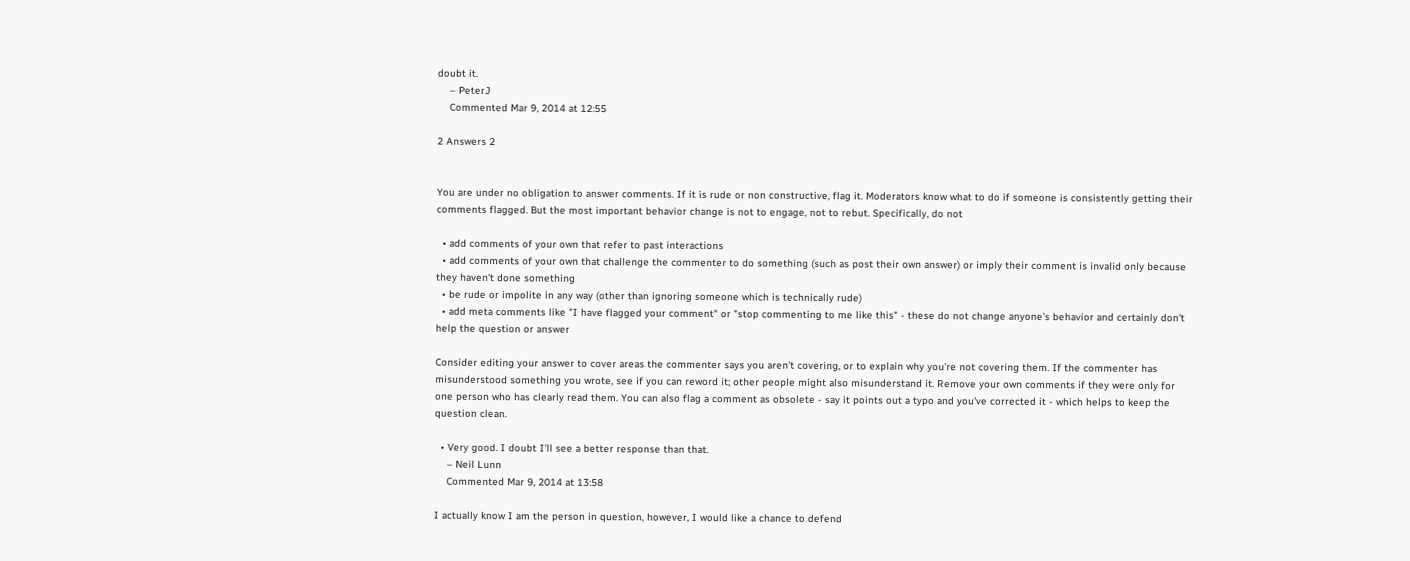doubt it.
    – PeterJ
    Commented Mar 9, 2014 at 12:55

2 Answers 2


You are under no obligation to answer comments. If it is rude or non constructive, flag it. Moderators know what to do if someone is consistently getting their comments flagged. But the most important behavior change is not to engage, not to rebut. Specifically, do not

  • add comments of your own that refer to past interactions
  • add comments of your own that challenge the commenter to do something (such as post their own answer) or imply their comment is invalid only because they haven't done something
  • be rude or impolite in any way (other than ignoring someone which is technically rude)
  • add meta comments like "I have flagged your comment" or "stop commenting to me like this" - these do not change anyone's behavior and certainly don't help the question or answer

Consider editing your answer to cover areas the commenter says you aren't covering, or to explain why you're not covering them. If the commenter has misunderstood something you wrote, see if you can reword it; other people might also misunderstand it. Remove your own comments if they were only for one person who has clearly read them. You can also flag a comment as obsolete - say it points out a typo and you've corrected it - which helps to keep the question clean.

  • Very good. I doubt I'll see a better response than that.
    – Neil Lunn
    Commented Mar 9, 2014 at 13:58

I actually know I am the person in question, however, I would like a chance to defend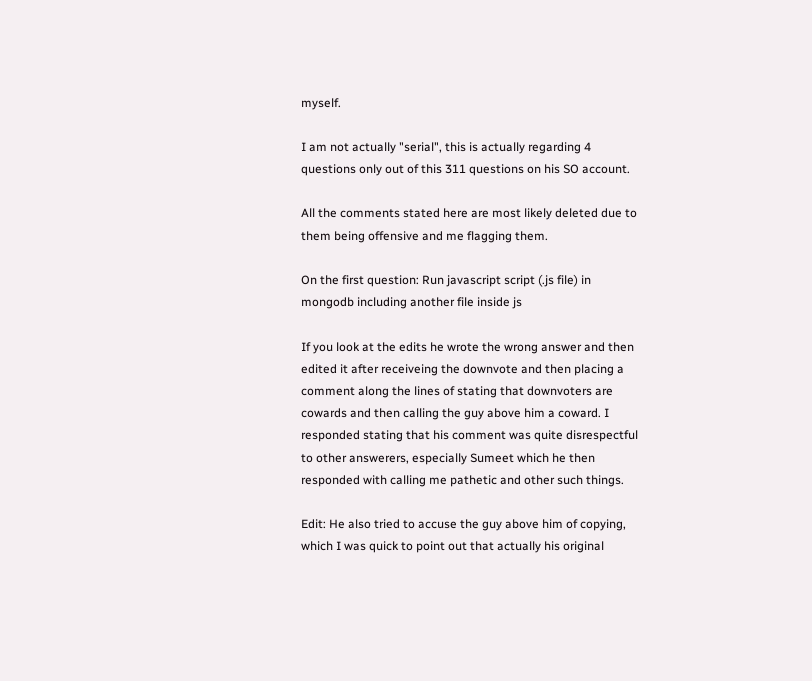myself.

I am not actually "serial", this is actually regarding 4 questions only out of this 311 questions on his SO account.

All the comments stated here are most likely deleted due to them being offensive and me flagging them.

On the first question: Run javascript script (.js file) in mongodb including another file inside js

If you look at the edits he wrote the wrong answer and then edited it after receiveing the downvote and then placing a comment along the lines of stating that downvoters are cowards and then calling the guy above him a coward. I responded stating that his comment was quite disrespectful to other answerers, especially Sumeet which he then responded with calling me pathetic and other such things.

Edit: He also tried to accuse the guy above him of copying, which I was quick to point out that actually his original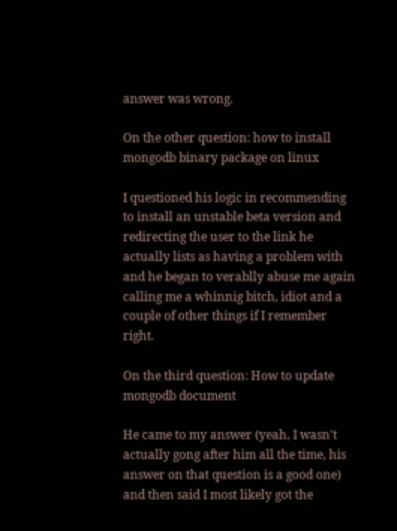answer was wrong.

On the other question: how to install mongodb binary package on linux

I questioned his logic in recommending to install an unstable beta version and redirecting the user to the link he actually lists as having a problem with and he began to verablly abuse me again calling me a whinnig bitch, idiot and a couple of other things if I remember right.

On the third question: How to update mongodb document

He came to my answer (yeah, I wasn't actually gong after him all the time, his answer on that question is a good one) and then said I most likely got the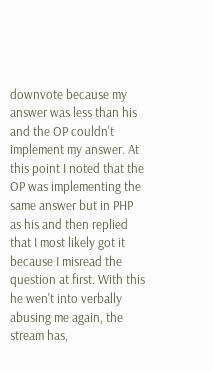downvote because my answer was less than his and the OP couldn't implement my answer. At this point I noted that the OP was implementing the same answer but in PHP as his and then replied that I most likely got it because I misread the question at first. With this he wen't into verbally abusing me again, the stream has,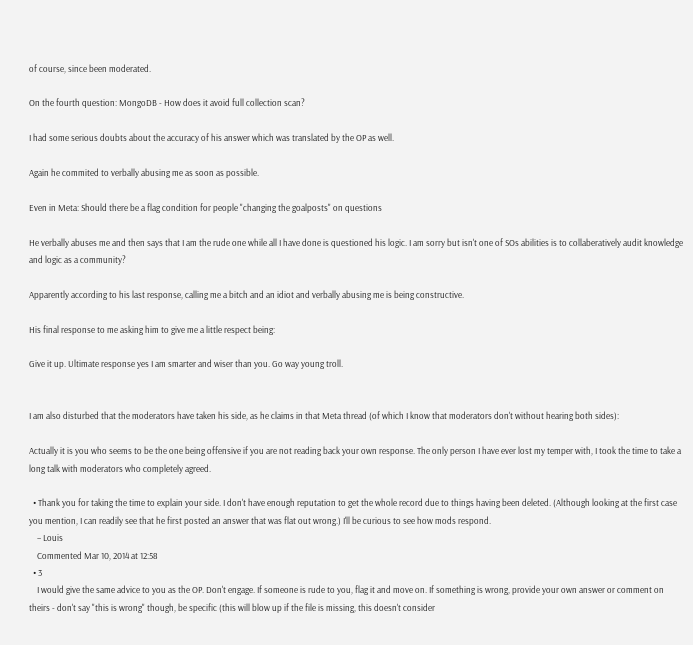of course, since been moderated.

On the fourth question: MongoDB - How does it avoid full collection scan?

I had some serious doubts about the accuracy of his answer which was translated by the OP as well.

Again he commited to verbally abusing me as soon as possible.

Even in Meta: Should there be a flag condition for people "changing the goalposts" on questions

He verbally abuses me and then says that I am the rude one while all I have done is questioned his logic. I am sorry but isn't one of SOs abilities is to collaberatively audit knowledge and logic as a community?

Apparently according to his last response, calling me a bitch and an idiot and verbally abusing me is being constructive.

His final response to me asking him to give me a little respect being:

Give it up. Ultimate response yes I am smarter and wiser than you. Go way young troll.


I am also disturbed that the moderators have taken his side, as he claims in that Meta thread (of which I know that moderators don't without hearing both sides):

Actually it is you who seems to be the one being offensive if you are not reading back your own response. The only person I have ever lost my temper with, I took the time to take a long talk with moderators who completely agreed.

  • Thank you for taking the time to explain your side. I don't have enough reputation to get the whole record due to things having been deleted. (Although looking at the first case you mention, I can readily see that he first posted an answer that was flat out wrong.) I'll be curious to see how mods respond.
    – Louis
    Commented Mar 10, 2014 at 12:58
  • 3
    I would give the same advice to you as the OP. Don't engage. If someone is rude to you, flag it and move on. If something is wrong, provide your own answer or comment on theirs - don't say "this is wrong" though, be specific (this will blow up if the file is missing, this doesn't consider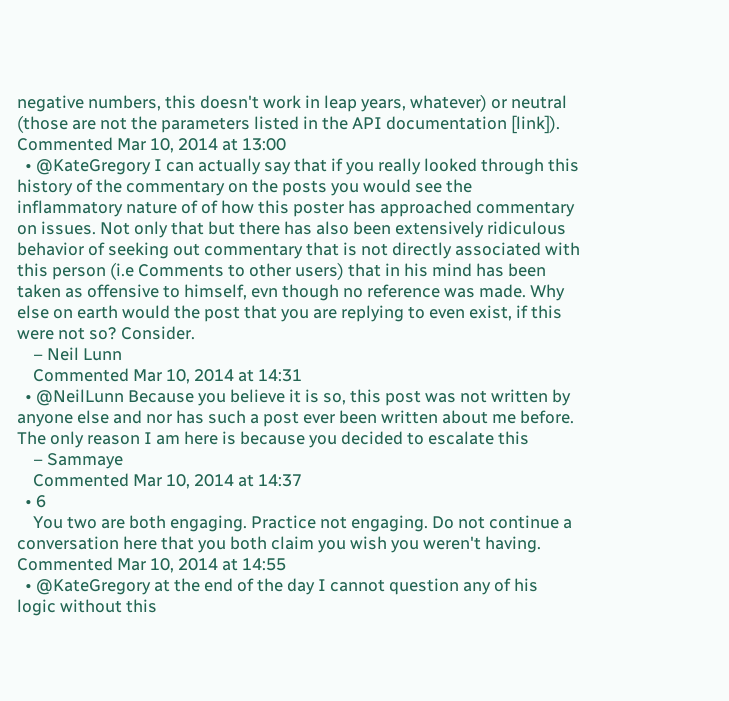negative numbers, this doesn't work in leap years, whatever) or neutral (those are not the parameters listed in the API documentation [link]). Commented Mar 10, 2014 at 13:00
  • @KateGregory I can actually say that if you really looked through this history of the commentary on the posts you would see the inflammatory nature of of how this poster has approached commentary on issues. Not only that but there has also been extensively ridiculous behavior of seeking out commentary that is not directly associated with this person (i.e Comments to other users) that in his mind has been taken as offensive to himself, evn though no reference was made. Why else on earth would the post that you are replying to even exist, if this were not so? Consider.
    – Neil Lunn
    Commented Mar 10, 2014 at 14:31
  • @NeilLunn Because you believe it is so, this post was not written by anyone else and nor has such a post ever been written about me before. The only reason I am here is because you decided to escalate this
    – Sammaye
    Commented Mar 10, 2014 at 14:37
  • 6
    You two are both engaging. Practice not engaging. Do not continue a conversation here that you both claim you wish you weren't having. Commented Mar 10, 2014 at 14:55
  • @KateGregory at the end of the day I cannot question any of his logic without this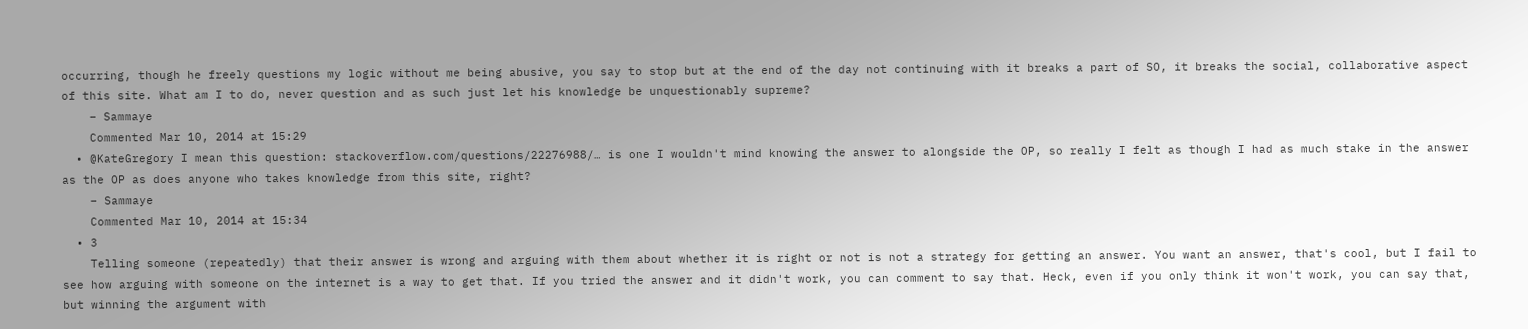occurring, though he freely questions my logic without me being abusive, you say to stop but at the end of the day not continuing with it breaks a part of SO, it breaks the social, collaborative aspect of this site. What am I to do, never question and as such just let his knowledge be unquestionably supreme?
    – Sammaye
    Commented Mar 10, 2014 at 15:29
  • @KateGregory I mean this question: stackoverflow.com/questions/22276988/… is one I wouldn't mind knowing the answer to alongside the OP, so really I felt as though I had as much stake in the answer as the OP as does anyone who takes knowledge from this site, right?
    – Sammaye
    Commented Mar 10, 2014 at 15:34
  • 3
    Telling someone (repeatedly) that their answer is wrong and arguing with them about whether it is right or not is not a strategy for getting an answer. You want an answer, that's cool, but I fail to see how arguing with someone on the internet is a way to get that. If you tried the answer and it didn't work, you can comment to say that. Heck, even if you only think it won't work, you can say that, but winning the argument with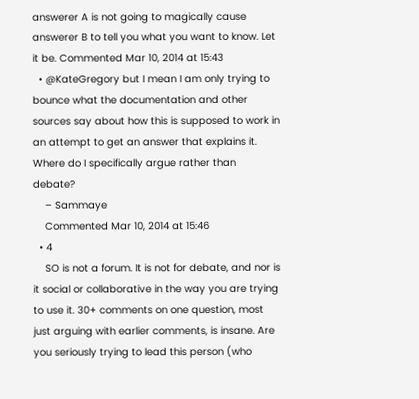answerer A is not going to magically cause answerer B to tell you what you want to know. Let it be. Commented Mar 10, 2014 at 15:43
  • @KateGregory but I mean I am only trying to bounce what the documentation and other sources say about how this is supposed to work in an attempt to get an answer that explains it. Where do I specifically argue rather than debate?
    – Sammaye
    Commented Mar 10, 2014 at 15:46
  • 4
    SO is not a forum. It is not for debate, and nor is it social or collaborative in the way you are trying to use it. 30+ comments on one question, most just arguing with earlier comments, is insane. Are you seriously trying to lead this person (who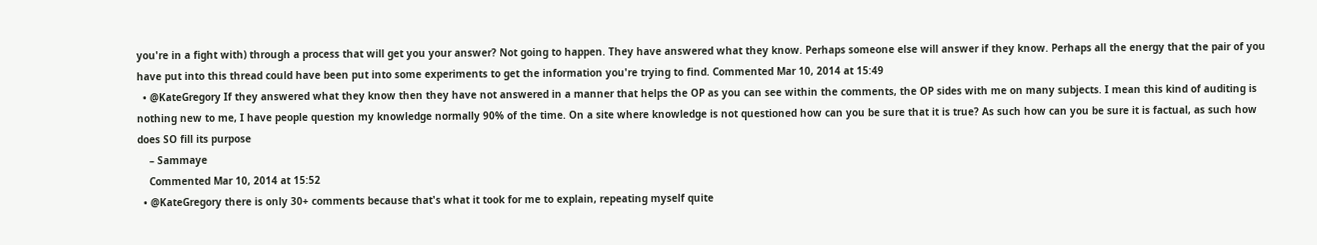you're in a fight with) through a process that will get you your answer? Not going to happen. They have answered what they know. Perhaps someone else will answer if they know. Perhaps all the energy that the pair of you have put into this thread could have been put into some experiments to get the information you're trying to find. Commented Mar 10, 2014 at 15:49
  • @KateGregory If they answered what they know then they have not answered in a manner that helps the OP as you can see within the comments, the OP sides with me on many subjects. I mean this kind of auditing is nothing new to me, I have people question my knowledge normally 90% of the time. On a site where knowledge is not questioned how can you be sure that it is true? As such how can you be sure it is factual, as such how does SO fill its purpose
    – Sammaye
    Commented Mar 10, 2014 at 15:52
  • @KateGregory there is only 30+ comments because that's what it took for me to explain, repeating myself quite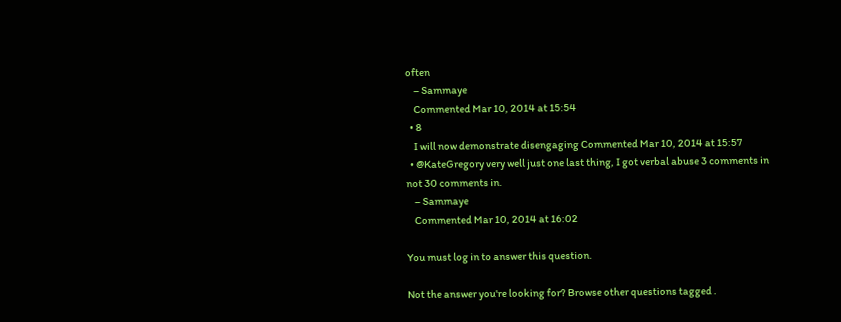often
    – Sammaye
    Commented Mar 10, 2014 at 15:54
  • 8
    I will now demonstrate disengaging Commented Mar 10, 2014 at 15:57
  • @KateGregory very well just one last thing, I got verbal abuse 3 comments in not 30 comments in.
    – Sammaye
    Commented Mar 10, 2014 at 16:02

You must log in to answer this question.

Not the answer you're looking for? Browse other questions tagged .